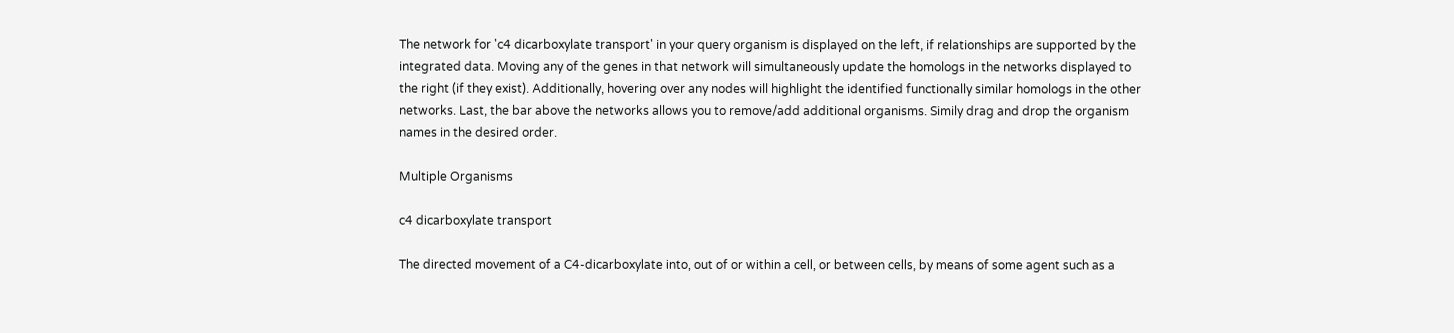The network for 'c4 dicarboxylate transport' in your query organism is displayed on the left, if relationships are supported by the integrated data. Moving any of the genes in that network will simultaneously update the homologs in the networks displayed to the right (if they exist). Additionally, hovering over any nodes will highlight the identified functionally similar homologs in the other networks. Last, the bar above the networks allows you to remove/add additional organisms. Simily drag and drop the organism names in the desired order.

Multiple Organisms

c4 dicarboxylate transport

The directed movement of a C4-dicarboxylate into, out of or within a cell, or between cells, by means of some agent such as a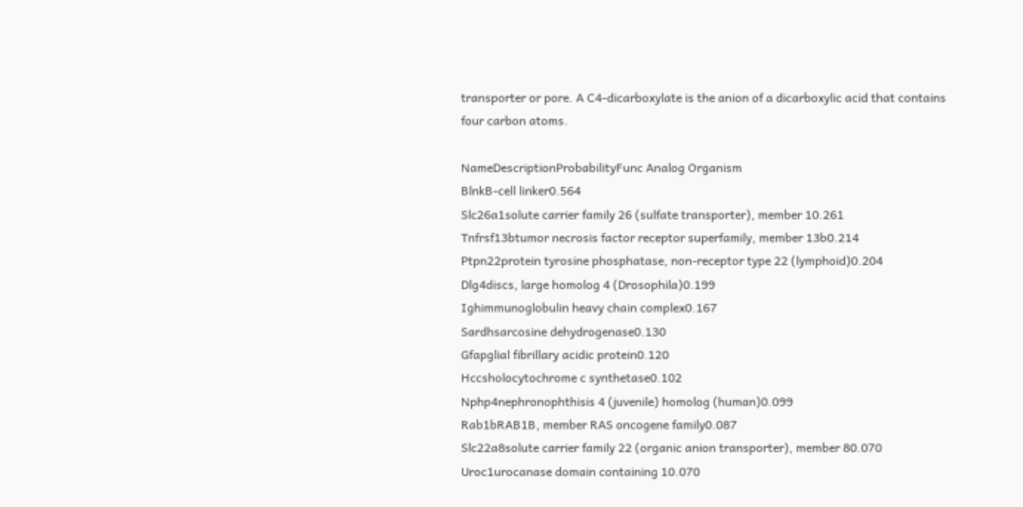transporter or pore. A C4-dicarboxylate is the anion of a dicarboxylic acid that contains four carbon atoms.

NameDescriptionProbabilityFunc Analog Organism
BlnkB-cell linker0.564
Slc26a1solute carrier family 26 (sulfate transporter), member 10.261
Tnfrsf13btumor necrosis factor receptor superfamily, member 13b0.214
Ptpn22protein tyrosine phosphatase, non-receptor type 22 (lymphoid)0.204
Dlg4discs, large homolog 4 (Drosophila)0.199
Ighimmunoglobulin heavy chain complex0.167
Sardhsarcosine dehydrogenase0.130
Gfapglial fibrillary acidic protein0.120
Hccsholocytochrome c synthetase0.102
Nphp4nephronophthisis 4 (juvenile) homolog (human)0.099
Rab1bRAB1B, member RAS oncogene family0.087
Slc22a8solute carrier family 22 (organic anion transporter), member 80.070
Uroc1urocanase domain containing 10.070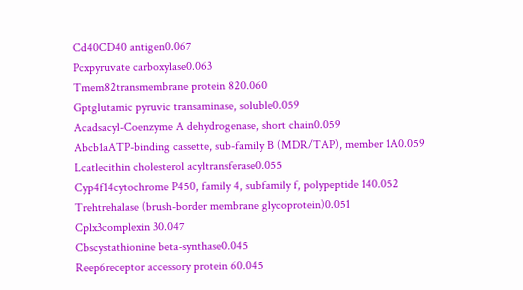Cd40CD40 antigen0.067
Pcxpyruvate carboxylase0.063
Tmem82transmembrane protein 820.060
Gptglutamic pyruvic transaminase, soluble0.059
Acadsacyl-Coenzyme A dehydrogenase, short chain0.059
Abcb1aATP-binding cassette, sub-family B (MDR/TAP), member 1A0.059
Lcatlecithin cholesterol acyltransferase0.055
Cyp4f14cytochrome P450, family 4, subfamily f, polypeptide 140.052
Trehtrehalase (brush-border membrane glycoprotein)0.051
Cplx3complexin 30.047
Cbscystathionine beta-synthase0.045
Reep6receptor accessory protein 60.045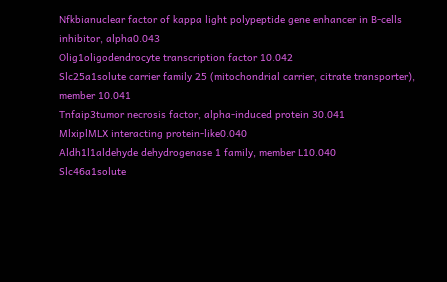Nfkbianuclear factor of kappa light polypeptide gene enhancer in B-cells inhibitor, alpha0.043
Olig1oligodendrocyte transcription factor 10.042
Slc25a1solute carrier family 25 (mitochondrial carrier, citrate transporter), member 10.041
Tnfaip3tumor necrosis factor, alpha-induced protein 30.041
MlxiplMLX interacting protein-like0.040
Aldh1l1aldehyde dehydrogenase 1 family, member L10.040
Slc46a1solute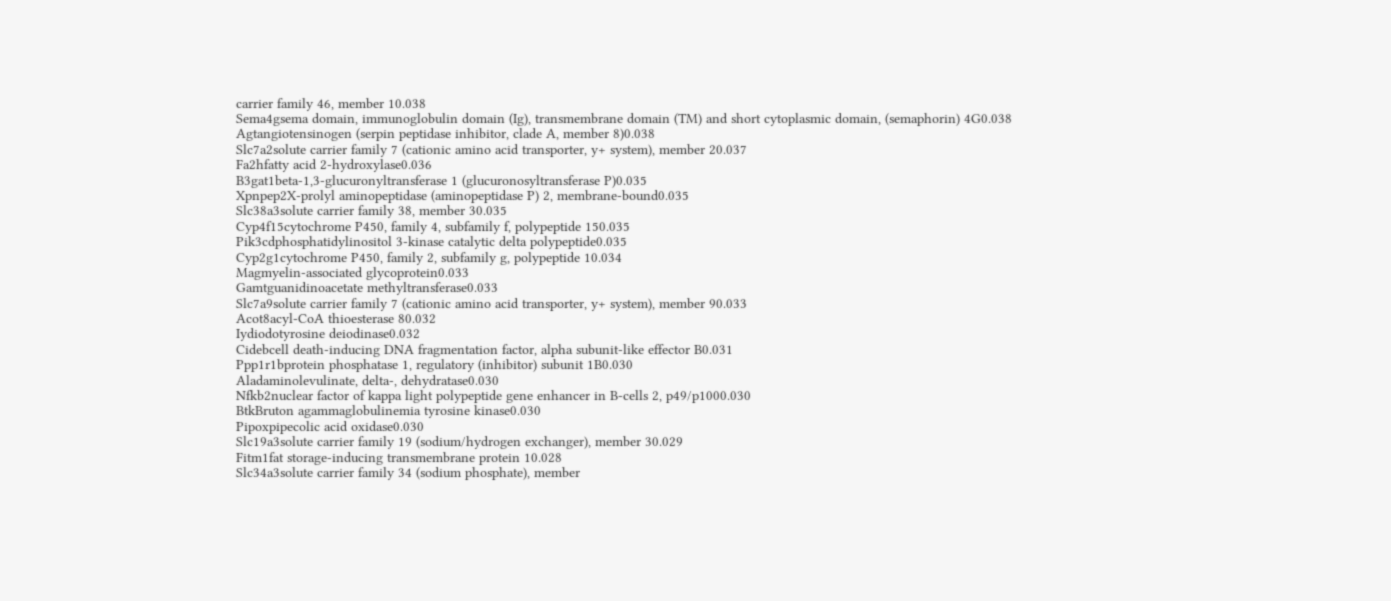carrier family 46, member 10.038
Sema4gsema domain, immunoglobulin domain (Ig), transmembrane domain (TM) and short cytoplasmic domain, (semaphorin) 4G0.038
Agtangiotensinogen (serpin peptidase inhibitor, clade A, member 8)0.038
Slc7a2solute carrier family 7 (cationic amino acid transporter, y+ system), member 20.037
Fa2hfatty acid 2-hydroxylase0.036
B3gat1beta-1,3-glucuronyltransferase 1 (glucuronosyltransferase P)0.035
Xpnpep2X-prolyl aminopeptidase (aminopeptidase P) 2, membrane-bound0.035
Slc38a3solute carrier family 38, member 30.035
Cyp4f15cytochrome P450, family 4, subfamily f, polypeptide 150.035
Pik3cdphosphatidylinositol 3-kinase catalytic delta polypeptide0.035
Cyp2g1cytochrome P450, family 2, subfamily g, polypeptide 10.034
Magmyelin-associated glycoprotein0.033
Gamtguanidinoacetate methyltransferase0.033
Slc7a9solute carrier family 7 (cationic amino acid transporter, y+ system), member 90.033
Acot8acyl-CoA thioesterase 80.032
Iydiodotyrosine deiodinase0.032
Cidebcell death-inducing DNA fragmentation factor, alpha subunit-like effector B0.031
Ppp1r1bprotein phosphatase 1, regulatory (inhibitor) subunit 1B0.030
Aladaminolevulinate, delta-, dehydratase0.030
Nfkb2nuclear factor of kappa light polypeptide gene enhancer in B-cells 2, p49/p1000.030
BtkBruton agammaglobulinemia tyrosine kinase0.030
Pipoxpipecolic acid oxidase0.030
Slc19a3solute carrier family 19 (sodium/hydrogen exchanger), member 30.029
Fitm1fat storage-inducing transmembrane protein 10.028
Slc34a3solute carrier family 34 (sodium phosphate), member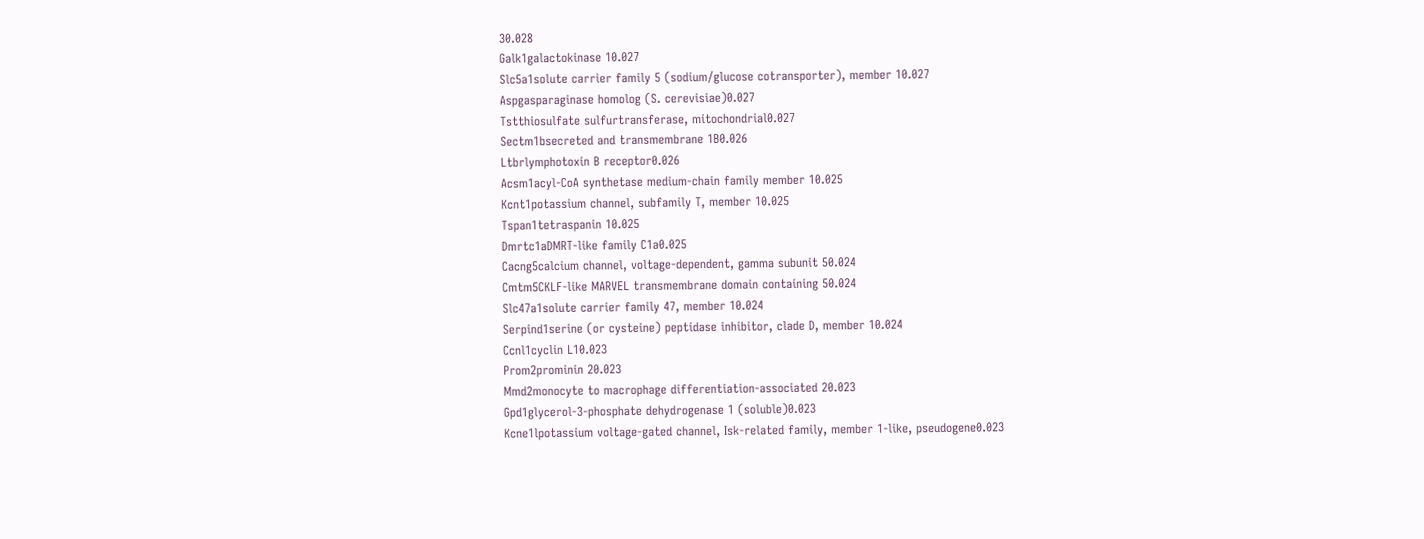30.028
Galk1galactokinase 10.027
Slc5a1solute carrier family 5 (sodium/glucose cotransporter), member 10.027
Aspgasparaginase homolog (S. cerevisiae)0.027
Tstthiosulfate sulfurtransferase, mitochondrial0.027
Sectm1bsecreted and transmembrane 1B0.026
Ltbrlymphotoxin B receptor0.026
Acsm1acyl-CoA synthetase medium-chain family member 10.025
Kcnt1potassium channel, subfamily T, member 10.025
Tspan1tetraspanin 10.025
Dmrtc1aDMRT-like family C1a0.025
Cacng5calcium channel, voltage-dependent, gamma subunit 50.024
Cmtm5CKLF-like MARVEL transmembrane domain containing 50.024
Slc47a1solute carrier family 47, member 10.024
Serpind1serine (or cysteine) peptidase inhibitor, clade D, member 10.024
Ccnl1cyclin L10.023
Prom2prominin 20.023
Mmd2monocyte to macrophage differentiation-associated 20.023
Gpd1glycerol-3-phosphate dehydrogenase 1 (soluble)0.023
Kcne1lpotassium voltage-gated channel, Isk-related family, member 1-like, pseudogene0.023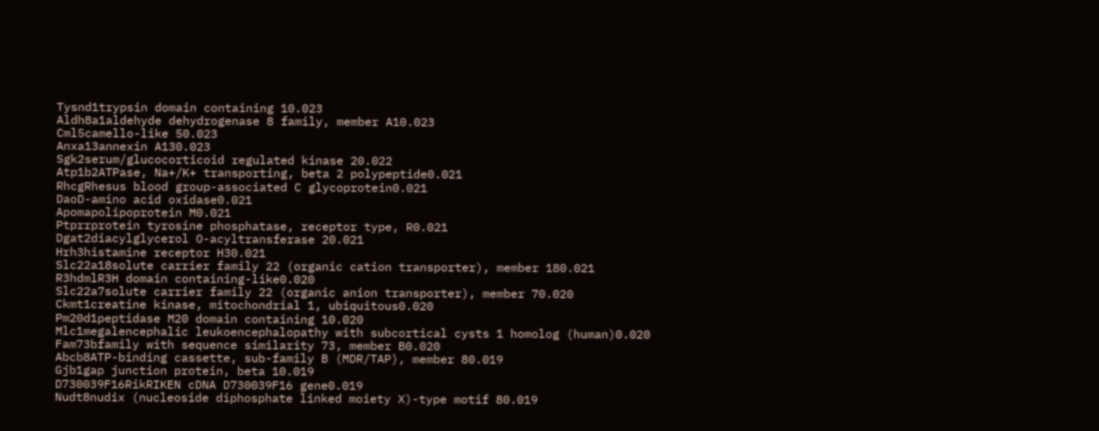Tysnd1trypsin domain containing 10.023
Aldh8a1aldehyde dehydrogenase 8 family, member A10.023
Cml5camello-like 50.023
Anxa13annexin A130.023
Sgk2serum/glucocorticoid regulated kinase 20.022
Atp1b2ATPase, Na+/K+ transporting, beta 2 polypeptide0.021
RhcgRhesus blood group-associated C glycoprotein0.021
DaoD-amino acid oxidase0.021
Apomapolipoprotein M0.021
Ptprrprotein tyrosine phosphatase, receptor type, R0.021
Dgat2diacylglycerol O-acyltransferase 20.021
Hrh3histamine receptor H30.021
Slc22a18solute carrier family 22 (organic cation transporter), member 180.021
R3hdmlR3H domain containing-like0.020
Slc22a7solute carrier family 22 (organic anion transporter), member 70.020
Ckmt1creatine kinase, mitochondrial 1, ubiquitous0.020
Pm20d1peptidase M20 domain containing 10.020
Mlc1megalencephalic leukoencephalopathy with subcortical cysts 1 homolog (human)0.020
Fam73bfamily with sequence similarity 73, member B0.020
Abcb8ATP-binding cassette, sub-family B (MDR/TAP), member 80.019
Gjb1gap junction protein, beta 10.019
D730039F16RikRIKEN cDNA D730039F16 gene0.019
Nudt8nudix (nucleoside diphosphate linked moiety X)-type motif 80.019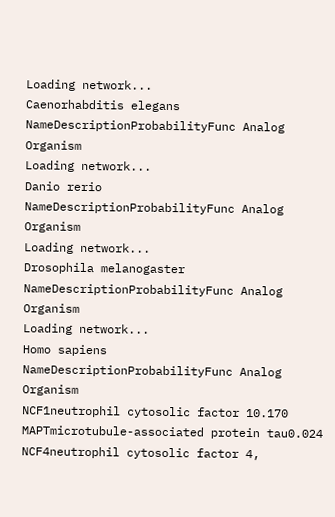Loading network...
Caenorhabditis elegans
NameDescriptionProbabilityFunc Analog Organism
Loading network...
Danio rerio
NameDescriptionProbabilityFunc Analog Organism
Loading network...
Drosophila melanogaster
NameDescriptionProbabilityFunc Analog Organism
Loading network...
Homo sapiens
NameDescriptionProbabilityFunc Analog Organism
NCF1neutrophil cytosolic factor 10.170
MAPTmicrotubule-associated protein tau0.024
NCF4neutrophil cytosolic factor 4,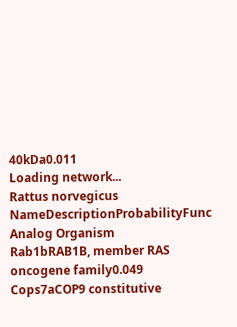40kDa0.011
Loading network...
Rattus norvegicus
NameDescriptionProbabilityFunc Analog Organism
Rab1bRAB1B, member RAS oncogene family0.049
Cops7aCOP9 constitutive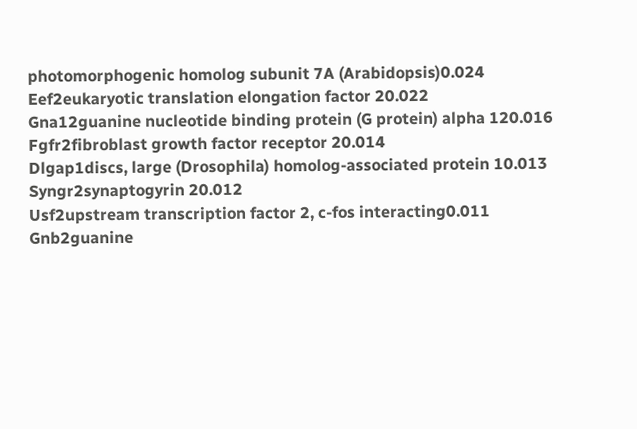photomorphogenic homolog subunit 7A (Arabidopsis)0.024
Eef2eukaryotic translation elongation factor 20.022
Gna12guanine nucleotide binding protein (G protein) alpha 120.016
Fgfr2fibroblast growth factor receptor 20.014
Dlgap1discs, large (Drosophila) homolog-associated protein 10.013
Syngr2synaptogyrin 20.012
Usf2upstream transcription factor 2, c-fos interacting0.011
Gnb2guanine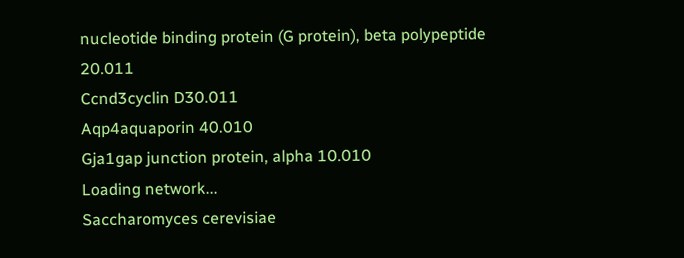nucleotide binding protein (G protein), beta polypeptide 20.011
Ccnd3cyclin D30.011
Aqp4aquaporin 40.010
Gja1gap junction protein, alpha 10.010
Loading network...
Saccharomyces cerevisiae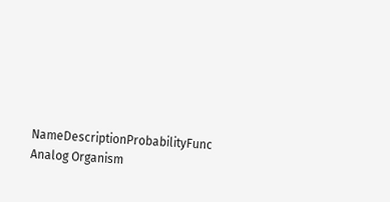NameDescriptionProbabilityFunc Analog Organism